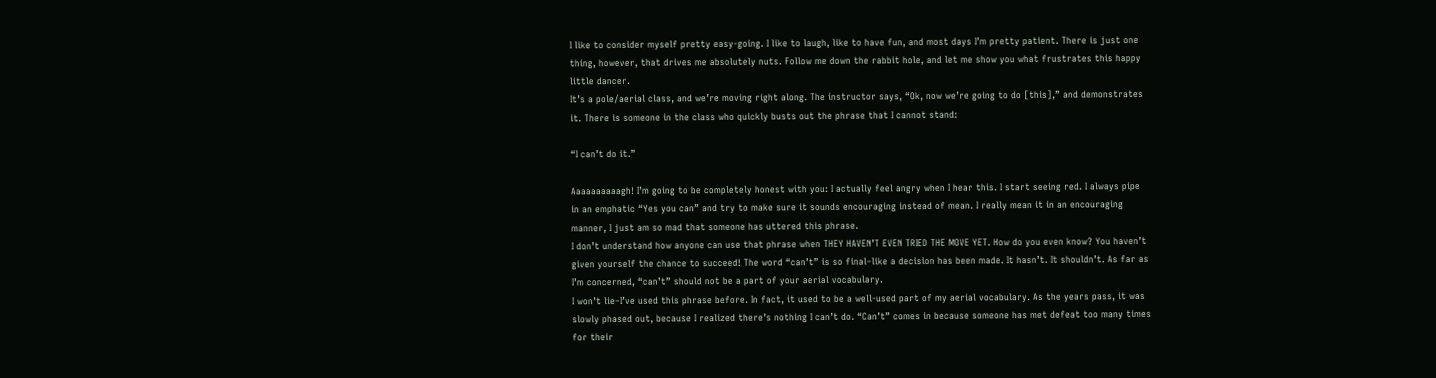I like to consider myself pretty easy-going. I like to laugh, like to have fun, and most days I’m pretty patient. There is just one thing, however, that drives me absolutely nuts. Follow me down the rabbit hole, and let me show you what frustrates this happy little dancer.
It’s a pole/aerial class, and we’re moving right along. The instructor says, “Ok, now we’re going to do [this],” and demonstrates it. There is someone in the class who quickly busts out the phrase that I cannot stand:

“I can’t do it.”

Aaaaaaaaaagh! I’m going to be completely honest with you: I actually feel angry when I hear this. I start seeing red. I always pipe in an emphatic “Yes you can” and try to make sure it sounds encouraging instead of mean. I really mean it in an encouraging manner, I just am so mad that someone has uttered this phrase.
I don’t understand how anyone can use that phrase when THEY HAVEN’T EVEN TRIED THE MOVE YET. How do you even know? You haven’t given yourself the chance to succeed! The word “can’t” is so final–like a decision has been made. It hasn’t. It shouldn’t. As far as I’m concerned, “can’t” should not be a part of your aerial vocabulary.
I won’t lie–I’ve used this phrase before. In fact, it used to be a well-used part of my aerial vocabulary. As the years pass, it was slowly phased out, because I realized there’s nothing I can’t do. “Can’t” comes in because someone has met defeat too many times for their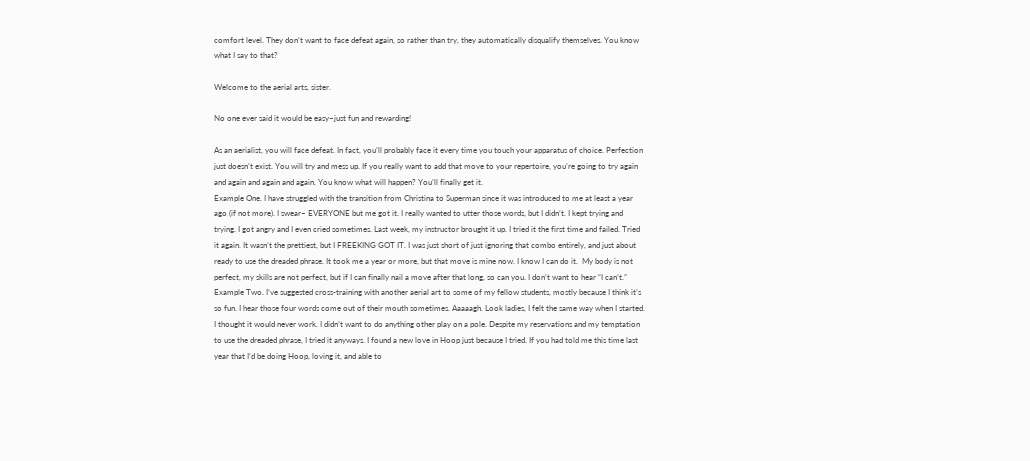comfort level. They don’t want to face defeat again, so rather than try, they automatically disqualify themselves. You know what I say to that?

Welcome to the aerial arts, sister.

No one ever said it would be easy–just fun and rewarding!

As an aerialist, you will face defeat. In fact, you’ll probably face it every time you touch your apparatus of choice. Perfection just doesn’t exist. You will try and mess up. If you really want to add that move to your repertoire, you’re going to try again and again and again and again. You know what will happen? You’ll finally get it.
Example One. I have struggled with the transition from Christina to Superman since it was introduced to me at least a year ago (if not more). I swear– EVERYONE but me got it. I really wanted to utter those words, but I didn’t. I kept trying and trying. I got angry and I even cried sometimes. Last week, my instructor brought it up. I tried it the first time and failed. Tried it again. It wasn’t the prettiest, but I FREEKING GOT IT. I was just short of just ignoring that combo entirely, and just about ready to use the dreaded phrase. It took me a year or more, but that move is mine now. I know I can do it.  My body is not perfect, my skills are not perfect, but if I can finally nail a move after that long, so can you. I don’t want to hear “I can’t.”
Example Two. I’ve suggested cross-training with another aerial art to some of my fellow students, mostly because I think it’s so fun. I hear those four words come out of their mouth sometimes. Aaaaagh. Look ladies, I felt the same way when I started. I thought it would never work. I didn’t want to do anything other play on a pole. Despite my reservations and my temptation to use the dreaded phrase, I tried it anyways. I found a new love in Hoop just because I tried. If you had told me this time last year that I’d be doing Hoop, loving it, and able to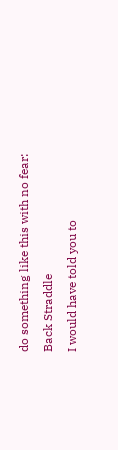do something like this with no fear:
Back Straddle
I would have told you to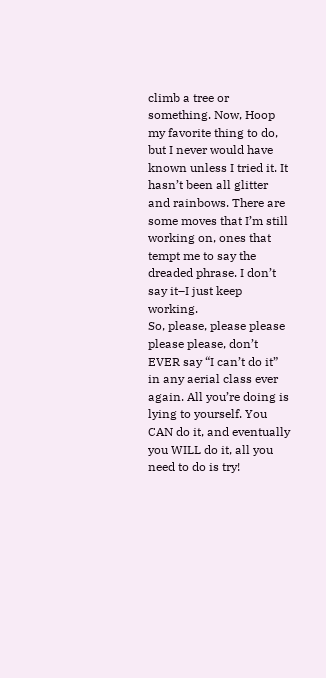climb a tree or something. Now, Hoop my favorite thing to do, but I never would have known unless I tried it. It hasn’t been all glitter and rainbows. There are some moves that I’m still working on, ones that tempt me to say the dreaded phrase. I don’t say it–I just keep working.
So, please, please please please please, don’t EVER say “I can’t do it” in any aerial class ever again. All you’re doing is lying to yourself. You CAN do it, and eventually you WILL do it, all you need to do is try!